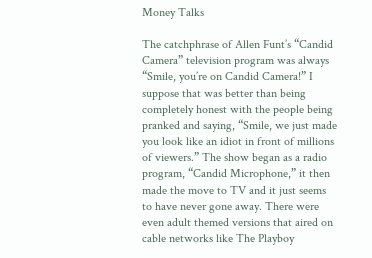Money Talks

The catchphrase of Allen Funt’s “Candid Camera” television program was always “Smile, you’re on Candid Camera!” I suppose that was better than being completely honest with the people being pranked and saying, “Smile, we just made you look like an idiot in front of millions of viewers.” The show began as a radio program, “Candid Microphone,” it then made the move to TV and it just seems to have never gone away. There were even adult themed versions that aired on cable networks like The Playboy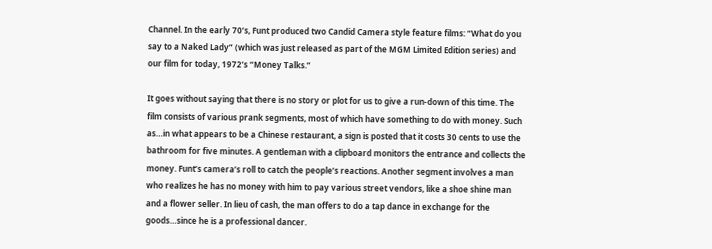Channel. In the early 70’s, Funt produced two Candid Camera style feature films: “What do you say to a Naked Lady” (which was just released as part of the MGM Limited Edition series) and our film for today, 1972’s “Money Talks.”

It goes without saying that there is no story or plot for us to give a run-down of this time. The film consists of various prank segments, most of which have something to do with money. Such as…in what appears to be a Chinese restaurant, a sign is posted that it costs 30 cents to use the bathroom for five minutes. A gentleman with a clipboard monitors the entrance and collects the money. Funt’s camera’s roll to catch the people’s reactions. Another segment involves a man who realizes he has no money with him to pay various street vendors, like a shoe shine man and a flower seller. In lieu of cash, the man offers to do a tap dance in exchange for the goods…since he is a professional dancer.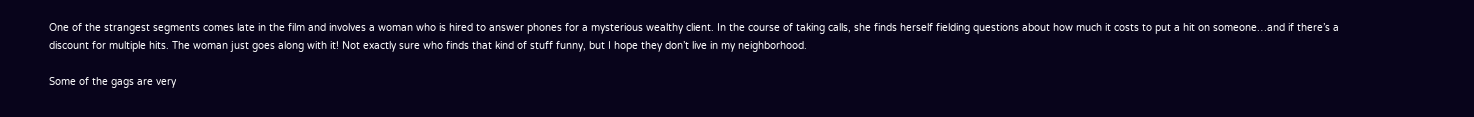One of the strangest segments comes late in the film and involves a woman who is hired to answer phones for a mysterious wealthy client. In the course of taking calls, she finds herself fielding questions about how much it costs to put a hit on someone…and if there’s a discount for multiple hits. The woman just goes along with it! Not exactly sure who finds that kind of stuff funny, but I hope they don’t live in my neighborhood.

Some of the gags are very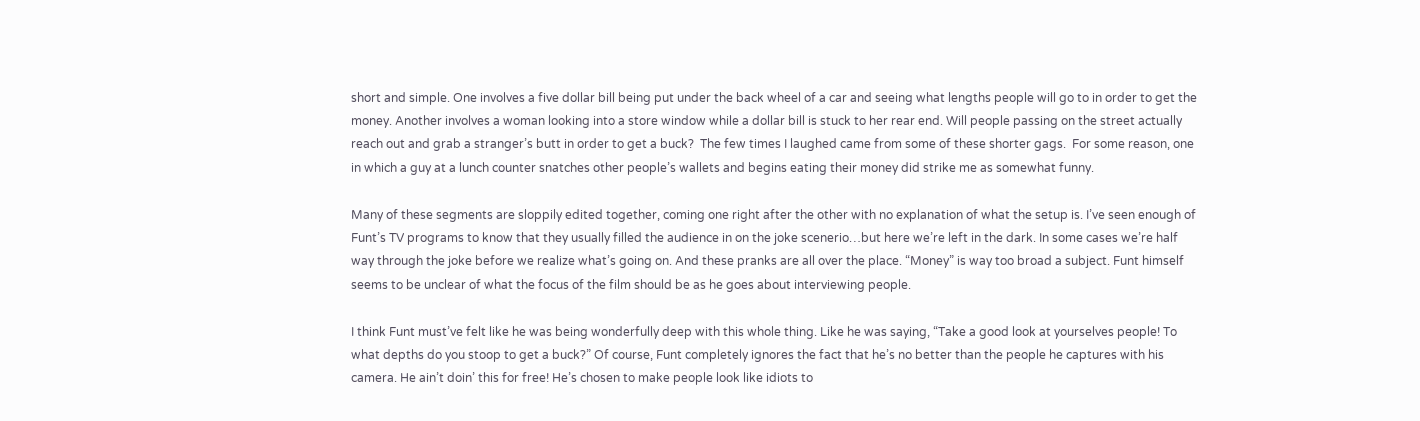short and simple. One involves a five dollar bill being put under the back wheel of a car and seeing what lengths people will go to in order to get the money. Another involves a woman looking into a store window while a dollar bill is stuck to her rear end. Will people passing on the street actually reach out and grab a stranger’s butt in order to get a buck?  The few times I laughed came from some of these shorter gags.  For some reason, one in which a guy at a lunch counter snatches other people’s wallets and begins eating their money did strike me as somewhat funny.

Many of these segments are sloppily edited together, coming one right after the other with no explanation of what the setup is. I’ve seen enough of Funt’s TV programs to know that they usually filled the audience in on the joke scenerio…but here we’re left in the dark. In some cases we’re half way through the joke before we realize what’s going on. And these pranks are all over the place. “Money” is way too broad a subject. Funt himself seems to be unclear of what the focus of the film should be as he goes about interviewing people.

I think Funt must’ve felt like he was being wonderfully deep with this whole thing. Like he was saying, “Take a good look at yourselves people! To what depths do you stoop to get a buck?” Of course, Funt completely ignores the fact that he’s no better than the people he captures with his camera. He ain’t doin’ this for free! He’s chosen to make people look like idiots to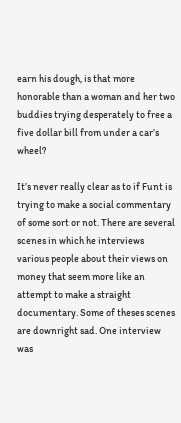earn his dough, is that more honorable than a woman and her two buddies trying desperately to free a five dollar bill from under a car’s wheel?

It’s never really clear as to if Funt is trying to make a social commentary of some sort or not. There are several scenes in which he interviews various people about their views on money that seem more like an attempt to make a straight documentary. Some of theses scenes are downright sad. One interview was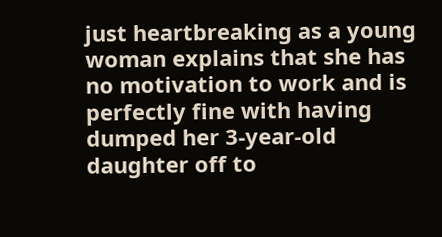just heartbreaking as a young woman explains that she has no motivation to work and is perfectly fine with having dumped her 3-year-old daughter off to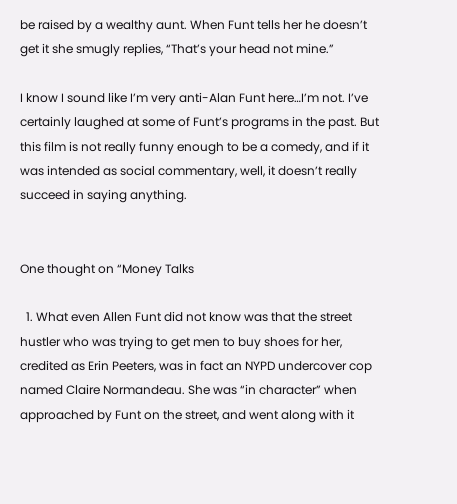be raised by a wealthy aunt. When Funt tells her he doesn’t get it she smugly replies, “That’s your head not mine.”

I know I sound like I’m very anti-Alan Funt here…I’m not. I’ve certainly laughed at some of Funt’s programs in the past. But this film is not really funny enough to be a comedy, and if it was intended as social commentary, well, it doesn’t really succeed in saying anything.


One thought on “Money Talks

  1. What even Allen Funt did not know was that the street hustler who was trying to get men to buy shoes for her, credited as Erin Peeters, was in fact an NYPD undercover cop named Claire Normandeau. She was “in character” when approached by Funt on the street, and went along with it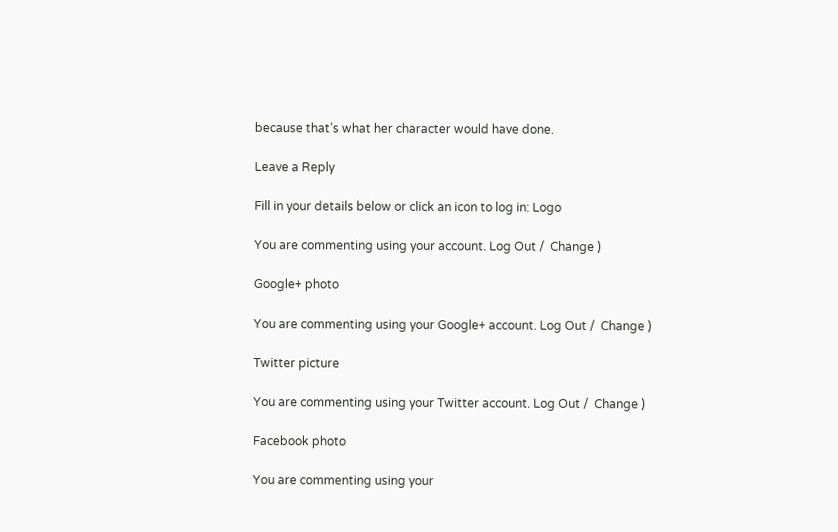because that’s what her character would have done.

Leave a Reply

Fill in your details below or click an icon to log in: Logo

You are commenting using your account. Log Out /  Change )

Google+ photo

You are commenting using your Google+ account. Log Out /  Change )

Twitter picture

You are commenting using your Twitter account. Log Out /  Change )

Facebook photo

You are commenting using your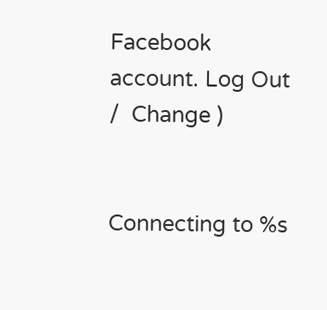Facebook account. Log Out /  Change )


Connecting to %s